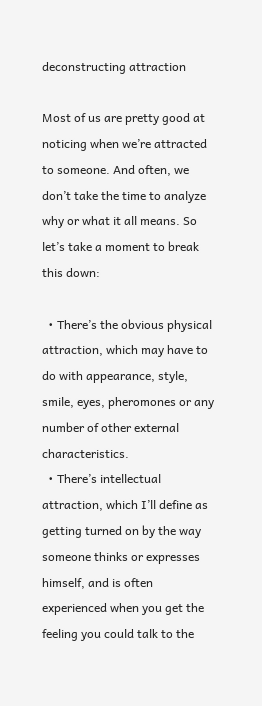deconstructing attraction

Most of us are pretty good at noticing when we’re attracted to someone. And often, we don’t take the time to analyze why or what it all means. So let’s take a moment to break this down:

  • There’s the obvious physical attraction, which may have to do with appearance, style, smile, eyes, pheromones or any number of other external characteristics.
  • There’s intellectual attraction, which I’ll define as getting turned on by the way someone thinks or expresses himself, and is often experienced when you get the feeling you could talk to the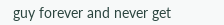guy forever and never get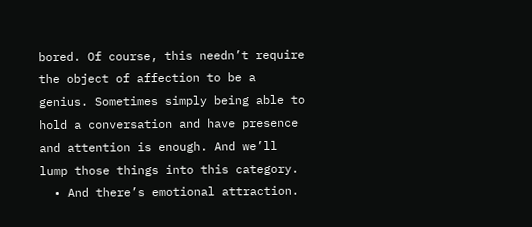bored. Of course, this needn’t require the object of affection to be a genius. Sometimes simply being able to hold a conversation and have presence and attention is enough. And we’ll lump those things into this category.
  • And there’s emotional attraction.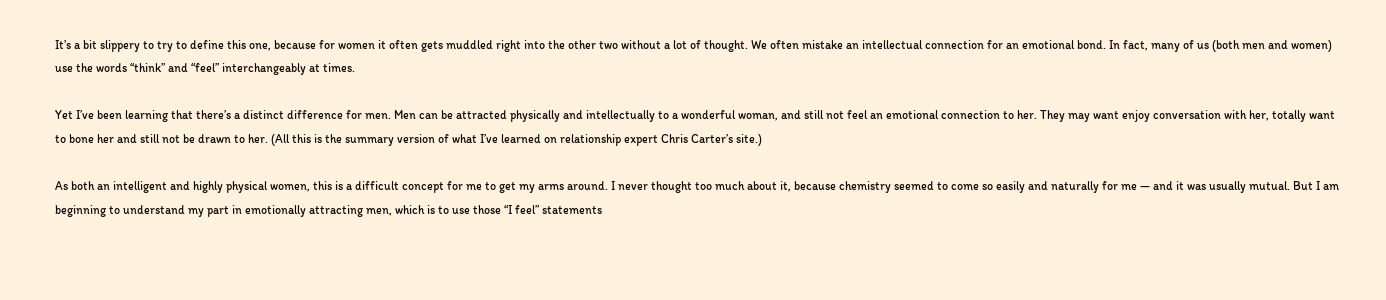It’s a bit slippery to try to define this one, because for women it often gets muddled right into the other two without a lot of thought. We often mistake an intellectual connection for an emotional bond. In fact, many of us (both men and women) use the words “think” and “feel” interchangeably at times.

Yet I’ve been learning that there’s a distinct difference for men. Men can be attracted physically and intellectually to a wonderful woman, and still not feel an emotional connection to her. They may want enjoy conversation with her, totally want to bone her and still not be drawn to her. (All this is the summary version of what I’ve learned on relationship expert Chris Carter’s site.)

As both an intelligent and highly physical women, this is a difficult concept for me to get my arms around. I never thought too much about it, because chemistry seemed to come so easily and naturally for me — and it was usually mutual. But I am beginning to understand my part in emotionally attracting men, which is to use those “I feel” statements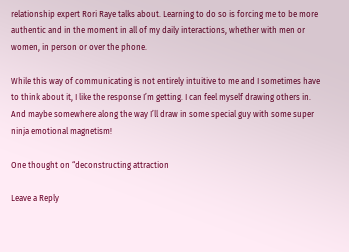relationship expert Rori Raye talks about. Learning to do so is forcing me to be more authentic and in the moment in all of my daily interactions, whether with men or women, in person or over the phone.

While this way of communicating is not entirely intuitive to me and I sometimes have to think about it, I like the response I’m getting. I can feel myself drawing others in. And maybe somewhere along the way I’ll draw in some special guy with some super ninja emotional magnetism!

One thought on “deconstructing attraction

Leave a Reply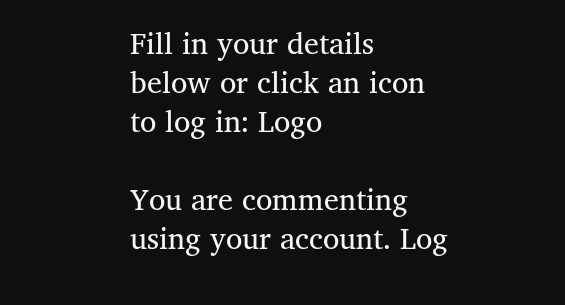Fill in your details below or click an icon to log in: Logo

You are commenting using your account. Log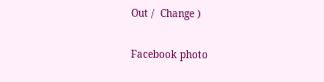Out /  Change )

Facebook photo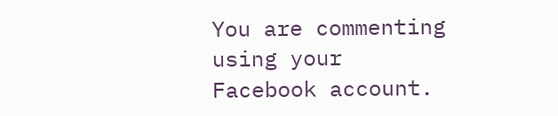You are commenting using your Facebook account.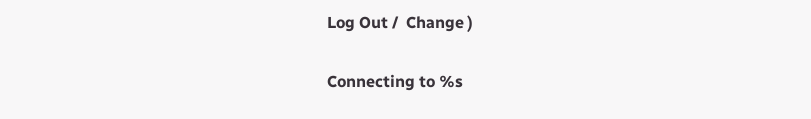Log Out /  Change )

Connecting to %s